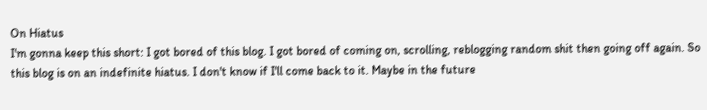On Hiatus
I'm gonna keep this short: I got bored of this blog. I got bored of coming on, scrolling, reblogging random shit then going off again. So this blog is on an indefinite hiatus. I don't know if I'll come back to it. Maybe in the future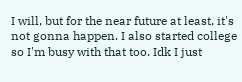I will, but for the near future at least, it's not gonna happen. I also started college so I'm busy with that too. Idk I just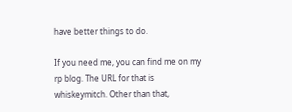have better things to do.

If you need me, you can find me on my rp blog. The URL for that is whiskeymitch. Other than that,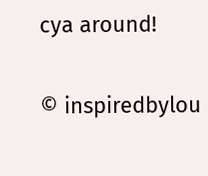cya around!

© inspiredbylou